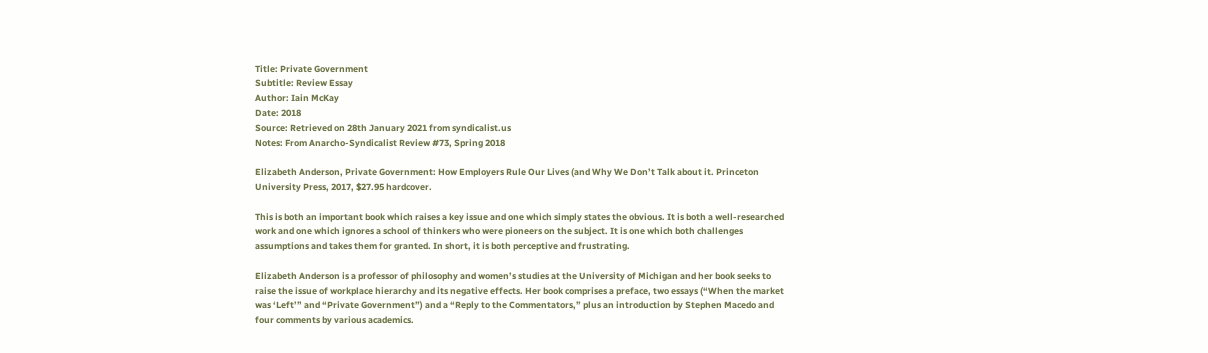Title: Private Government
Subtitle: Review Essay
Author: Iain McKay
Date: 2018
Source: Retrieved on 28th January 2021 from syndicalist.us
Notes: From Anarcho-Syndicalist Review #73, Spring 2018

Elizabeth Anderson, Private Government: How Employers Rule Our Lives (and Why We Don’t Talk about it. Princeton University Press, 2017, $27.95 hardcover.

This is both an important book which raises a key issue and one which simply states the obvious. It is both a well-researched work and one which ignores a school of thinkers who were pioneers on the subject. It is one which both challenges assumptions and takes them for granted. In short, it is both perceptive and frustrating.

Elizabeth Anderson is a professor of philosophy and women’s studies at the University of Michigan and her book seeks to raise the issue of workplace hierarchy and its negative effects. Her book comprises a preface, two essays (“When the market was ‘Left’” and “Private Government”) and a “Reply to the Commentators,” plus an introduction by Stephen Macedo and four comments by various academics.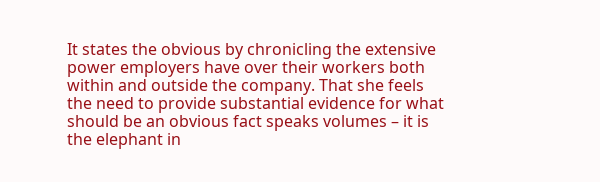It states the obvious by chronicling the extensive power employers have over their workers both within and outside the company. That she feels the need to provide substantial evidence for what should be an obvious fact speaks volumes – it is the elephant in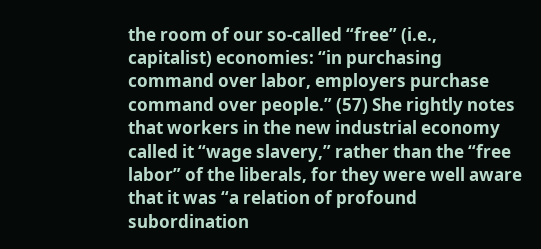the room of our so-called “free” (i.e., capitalist) economies: “in purchasing command over labor, employers purchase command over people.” (57) She rightly notes that workers in the new industrial economy called it “wage slavery,” rather than the “free labor” of the liberals, for they were well aware that it was “a relation of profound subordination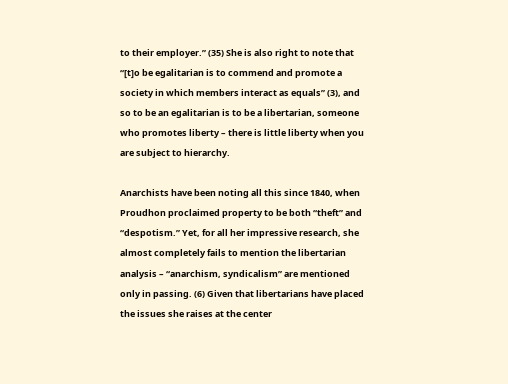to their employer.” (35) She is also right to note that “[t]o be egalitarian is to commend and promote a society in which members interact as equals” (3), and so to be an egalitarian is to be a libertarian, someone who promotes liberty – there is little liberty when you are subject to hierarchy.

Anarchists have been noting all this since 1840, when Proudhon proclaimed property to be both “theft” and “despotism.” Yet, for all her impressive research, she almost completely fails to mention the libertarian analysis – “anarchism, syndicalism” are mentioned only in passing. (6) Given that libertarians have placed the issues she raises at the center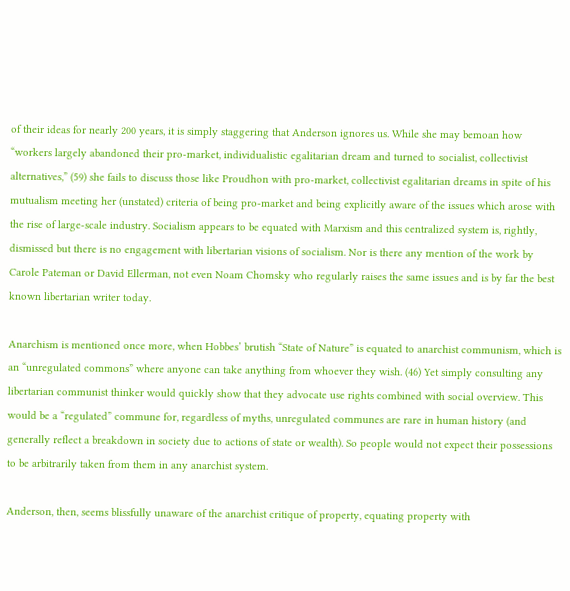of their ideas for nearly 200 years, it is simply staggering that Anderson ignores us. While she may bemoan how “workers largely abandoned their pro-market, individualistic egalitarian dream and turned to socialist, collectivist alternatives,” (59) she fails to discuss those like Proudhon with pro-market, collectivist egalitarian dreams in spite of his mutualism meeting her (unstated) criteria of being pro-market and being explicitly aware of the issues which arose with the rise of large-scale industry. Socialism appears to be equated with Marxism and this centralized system is, rightly, dismissed but there is no engagement with libertarian visions of socialism. Nor is there any mention of the work by Carole Pateman or David Ellerman, not even Noam Chomsky who regularly raises the same issues and is by far the best known libertarian writer today.

Anarchism is mentioned once more, when Hobbes’ brutish “State of Nature” is equated to anarchist communism, which is an “unregulated commons” where anyone can take anything from whoever they wish. (46) Yet simply consulting any libertarian communist thinker would quickly show that they advocate use rights combined with social overview. This would be a “regulated” commune for, regardless of myths, unregulated communes are rare in human history (and generally reflect a breakdown in society due to actions of state or wealth). So people would not expect their possessions to be arbitrarily taken from them in any anarchist system.

Anderson, then, seems blissfully unaware of the anarchist critique of property, equating property with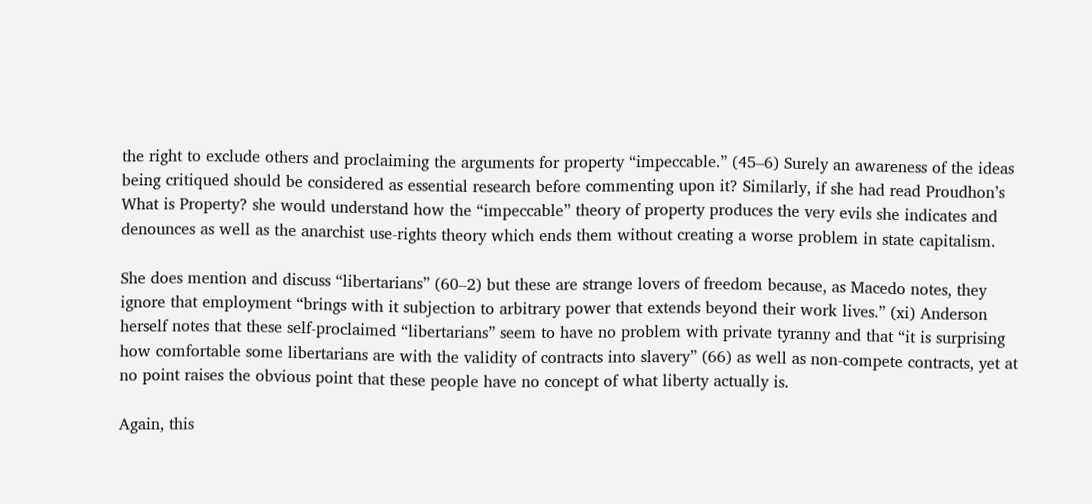the right to exclude others and proclaiming the arguments for property “impeccable.” (45–6) Surely an awareness of the ideas being critiqued should be considered as essential research before commenting upon it? Similarly, if she had read Proudhon’s What is Property? she would understand how the “impeccable” theory of property produces the very evils she indicates and denounces as well as the anarchist use-rights theory which ends them without creating a worse problem in state capitalism.

She does mention and discuss “libertarians” (60–2) but these are strange lovers of freedom because, as Macedo notes, they ignore that employment “brings with it subjection to arbitrary power that extends beyond their work lives.” (xi) Anderson herself notes that these self-proclaimed “libertarians” seem to have no problem with private tyranny and that “it is surprising how comfortable some libertarians are with the validity of contracts into slavery” (66) as well as non-compete contracts, yet at no point raises the obvious point that these people have no concept of what liberty actually is.

Again, this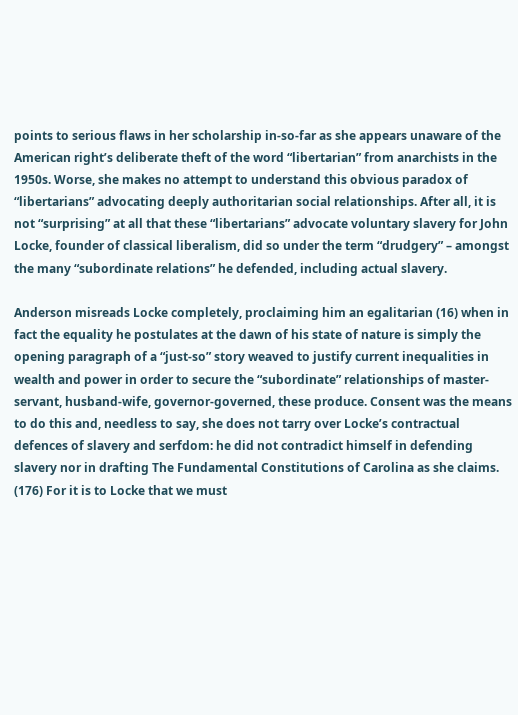points to serious flaws in her scholarship in-so-far as she appears unaware of the American right’s deliberate theft of the word “libertarian” from anarchists in the 1950s. Worse, she makes no attempt to understand this obvious paradox of “libertarians” advocating deeply authoritarian social relationships. After all, it is not “surprising” at all that these “libertarians” advocate voluntary slavery for John Locke, founder of classical liberalism, did so under the term “drudgery” – amongst the many “subordinate relations” he defended, including actual slavery.

Anderson misreads Locke completely, proclaiming him an egalitarian (16) when in fact the equality he postulates at the dawn of his state of nature is simply the opening paragraph of a “just-so” story weaved to justify current inequalities in wealth and power in order to secure the “subordinate” relationships of master-servant, husband-wife, governor-governed, these produce. Consent was the means to do this and, needless to say, she does not tarry over Locke’s contractual defences of slavery and serfdom: he did not contradict himself in defending slavery nor in drafting The Fundamental Constitutions of Carolina as she claims. (176) For it is to Locke that we must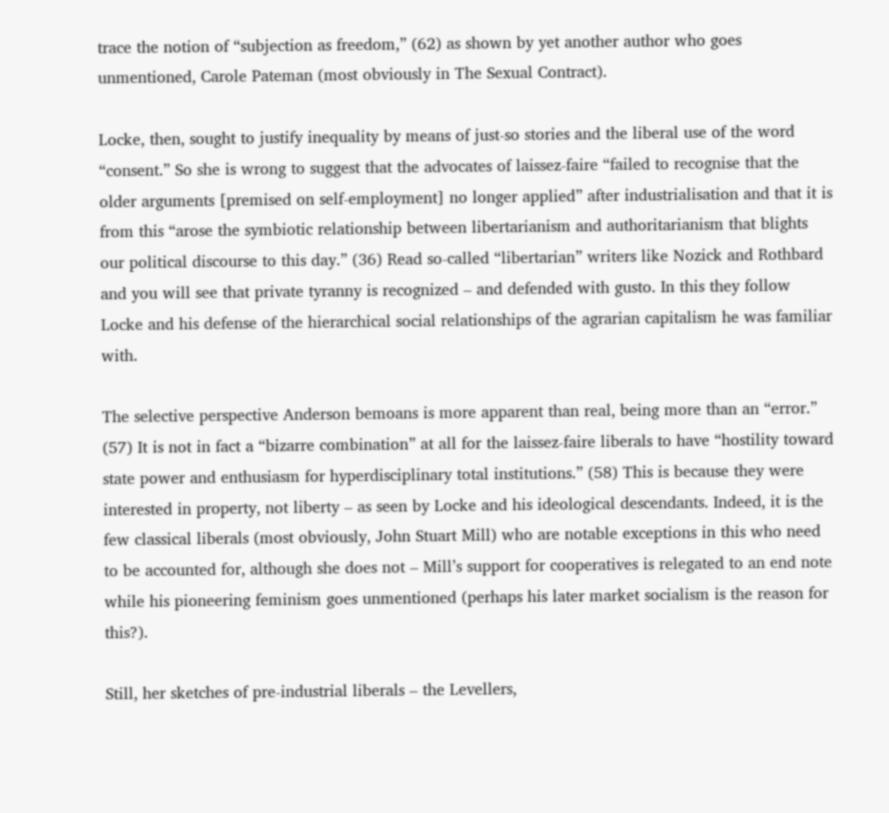trace the notion of “subjection as freedom,” (62) as shown by yet another author who goes unmentioned, Carole Pateman (most obviously in The Sexual Contract).

Locke, then, sought to justify inequality by means of just-so stories and the liberal use of the word “consent.” So she is wrong to suggest that the advocates of laissez-faire “failed to recognise that the older arguments [premised on self-employment] no longer applied” after industrialisation and that it is from this “arose the symbiotic relationship between libertarianism and authoritarianism that blights our political discourse to this day.” (36) Read so-called “libertarian” writers like Nozick and Rothbard and you will see that private tyranny is recognized – and defended with gusto. In this they follow Locke and his defense of the hierarchical social relationships of the agrarian capitalism he was familiar with.

The selective perspective Anderson bemoans is more apparent than real, being more than an “error.” (57) It is not in fact a “bizarre combination” at all for the laissez-faire liberals to have “hostility toward state power and enthusiasm for hyperdisciplinary total institutions.” (58) This is because they were interested in property, not liberty – as seen by Locke and his ideological descendants. Indeed, it is the few classical liberals (most obviously, John Stuart Mill) who are notable exceptions in this who need to be accounted for, although she does not – Mill’s support for cooperatives is relegated to an end note while his pioneering feminism goes unmentioned (perhaps his later market socialism is the reason for this?).

Still, her sketches of pre-industrial liberals – the Levellers,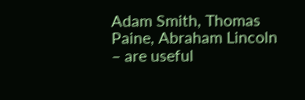Adam Smith, Thomas Paine, Abraham Lincoln – are useful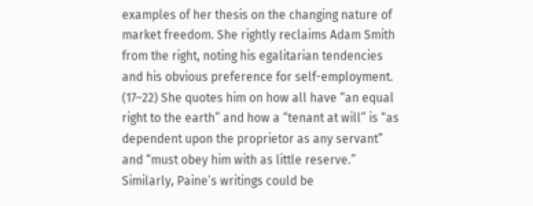examples of her thesis on the changing nature of market freedom. She rightly reclaims Adam Smith from the right, noting his egalitarian tendencies and his obvious preference for self-employment. (17–22) She quotes him on how all have “an equal right to the earth” and how a “tenant at will” is “as dependent upon the proprietor as any servant” and “must obey him with as little reserve.” Similarly, Paine’s writings could be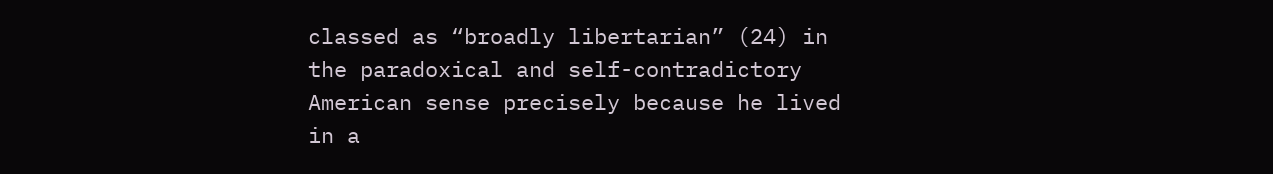classed as “broadly libertarian” (24) in the paradoxical and self-contradictory American sense precisely because he lived in a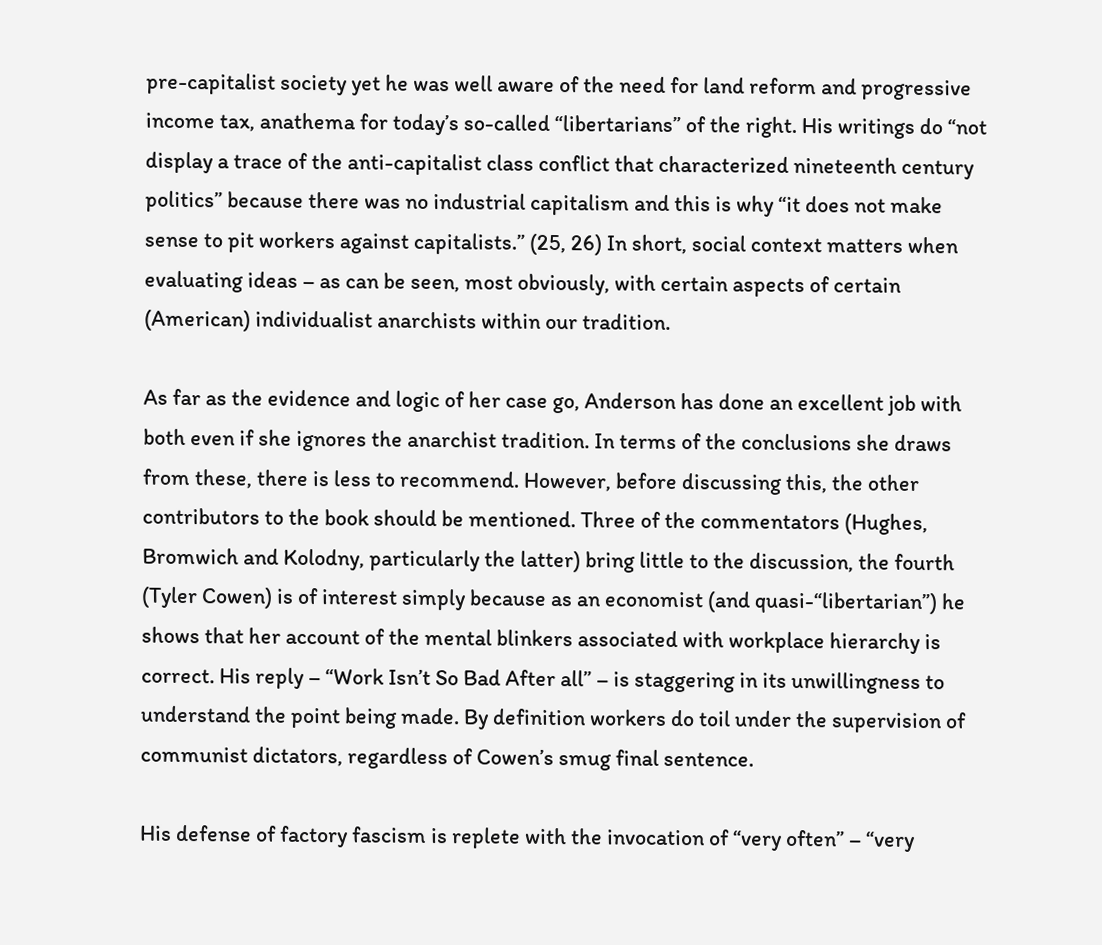pre-capitalist society yet he was well aware of the need for land reform and progressive income tax, anathema for today’s so-called “libertarians” of the right. His writings do “not display a trace of the anti-capitalist class conflict that characterized nineteenth century politics” because there was no industrial capitalism and this is why “it does not make sense to pit workers against capitalists.” (25, 26) In short, social context matters when evaluating ideas – as can be seen, most obviously, with certain aspects of certain (American) individualist anarchists within our tradition.

As far as the evidence and logic of her case go, Anderson has done an excellent job with both even if she ignores the anarchist tradition. In terms of the conclusions she draws from these, there is less to recommend. However, before discussing this, the other contributors to the book should be mentioned. Three of the commentators (Hughes, Bromwich and Kolodny, particularly the latter) bring little to the discussion, the fourth (Tyler Cowen) is of interest simply because as an economist (and quasi-“libertarian”) he shows that her account of the mental blinkers associated with workplace hierarchy is correct. His reply – “Work Isn’t So Bad After all” – is staggering in its unwillingness to understand the point being made. By definition workers do toil under the supervision of communist dictators, regardless of Cowen’s smug final sentence.

His defense of factory fascism is replete with the invocation of “very often” – “very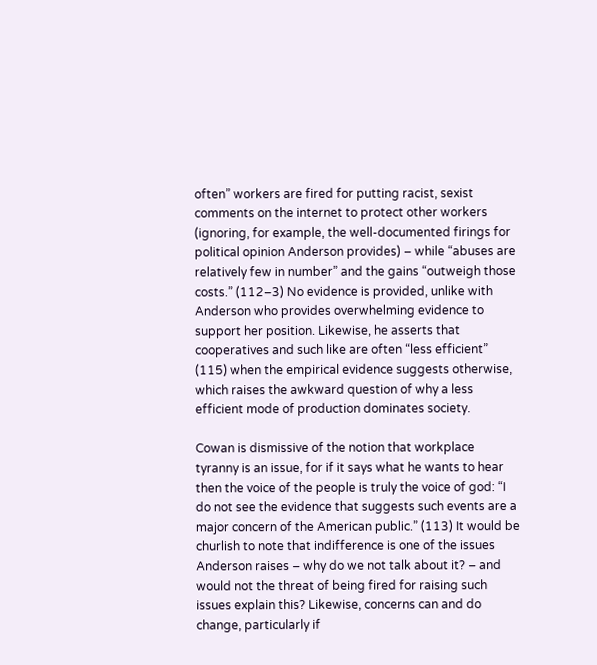often” workers are fired for putting racist, sexist comments on the internet to protect other workers (ignoring, for example, the well-documented firings for political opinion Anderson provides) – while “abuses are relatively few in number” and the gains “outweigh those costs.” (112–3) No evidence is provided, unlike with Anderson who provides overwhelming evidence to support her position. Likewise, he asserts that cooperatives and such like are often “less efficient” (115) when the empirical evidence suggests otherwise, which raises the awkward question of why a less efficient mode of production dominates society.

Cowan is dismissive of the notion that workplace tyranny is an issue, for if it says what he wants to hear then the voice of the people is truly the voice of god: “I do not see the evidence that suggests such events are a major concern of the American public.” (113) It would be churlish to note that indifference is one of the issues Anderson raises – why do we not talk about it? – and would not the threat of being fired for raising such issues explain this? Likewise, concerns can and do change, particularly if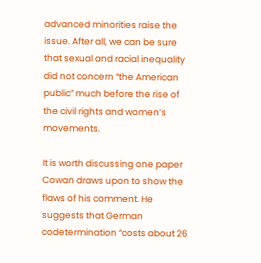advanced minorities raise the issue. After all, we can be sure that sexual and racial inequality did not concern “the American public” much before the rise of the civil rights and women’s movements.

It is worth discussing one paper Cowan draws upon to show the flaws of his comment. He suggests that German codetermination “costs about 26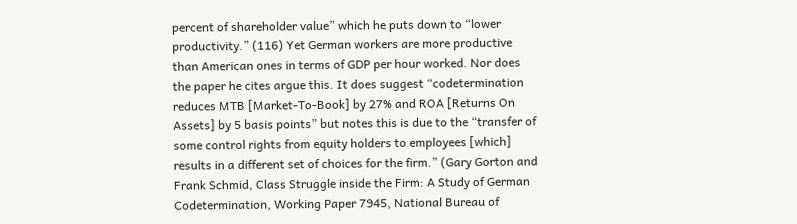percent of shareholder value” which he puts down to “lower productivity.” (116) Yet German workers are more productive than American ones in terms of GDP per hour worked. Nor does the paper he cites argue this. It does suggest “codetermination reduces MTB [Market-To-Book] by 27% and ROA [Returns On Assets] by 5 basis points” but notes this is due to the “transfer of some control rights from equity holders to employees [which] results in a different set of choices for the firm.” (Gary Gorton and Frank Schmid, Class Struggle inside the Firm: A Study of German Codetermination, Working Paper 7945, National Bureau of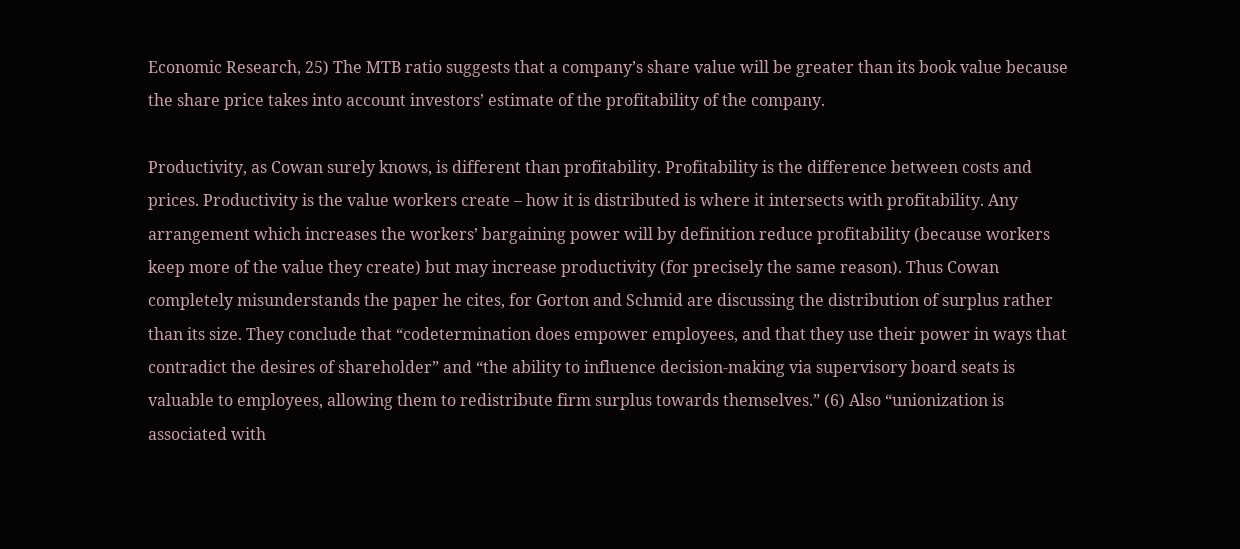Economic Research, 25) The MTB ratio suggests that a company’s share value will be greater than its book value because the share price takes into account investors’ estimate of the profitability of the company.

Productivity, as Cowan surely knows, is different than profitability. Profitability is the difference between costs and prices. Productivity is the value workers create – how it is distributed is where it intersects with profitability. Any arrangement which increases the workers’ bargaining power will by definition reduce profitability (because workers keep more of the value they create) but may increase productivity (for precisely the same reason). Thus Cowan completely misunderstands the paper he cites, for Gorton and Schmid are discussing the distribution of surplus rather than its size. They conclude that “codetermination does empower employees, and that they use their power in ways that contradict the desires of shareholder” and “the ability to influence decision-making via supervisory board seats is valuable to employees, allowing them to redistribute firm surplus towards themselves.” (6) Also “unionization is associated with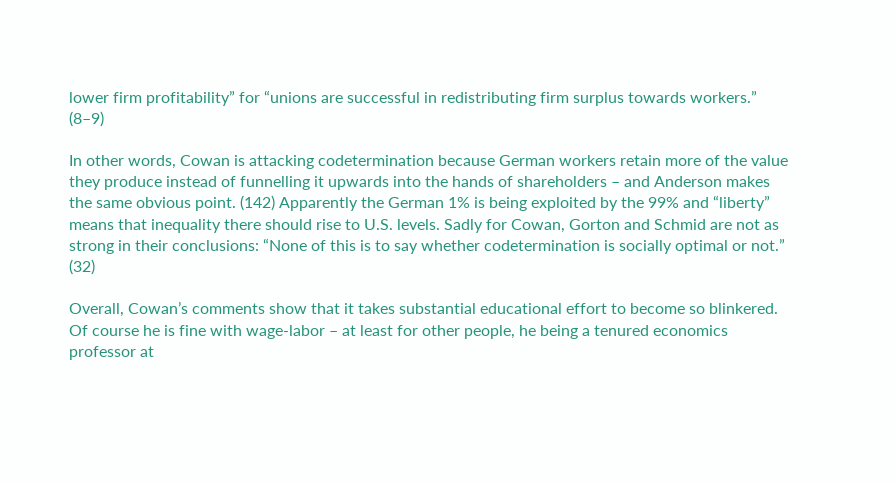lower firm profitability” for “unions are successful in redistributing firm surplus towards workers.” (8–9)

In other words, Cowan is attacking codetermination because German workers retain more of the value they produce instead of funnelling it upwards into the hands of shareholders – and Anderson makes the same obvious point. (142) Apparently the German 1% is being exploited by the 99% and “liberty” means that inequality there should rise to U.S. levels. Sadly for Cowan, Gorton and Schmid are not as strong in their conclusions: “None of this is to say whether codetermination is socially optimal or not.” (32)

Overall, Cowan’s comments show that it takes substantial educational effort to become so blinkered. Of course he is fine with wage-labor – at least for other people, he being a tenured economics professor at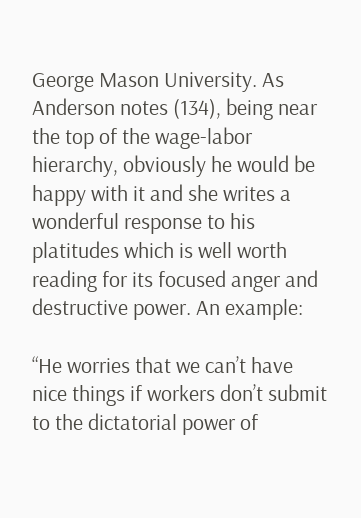George Mason University. As Anderson notes (134), being near the top of the wage-labor hierarchy, obviously he would be happy with it and she writes a wonderful response to his platitudes which is well worth reading for its focused anger and destructive power. An example:

“He worries that we can’t have nice things if workers don’t submit to the dictatorial power of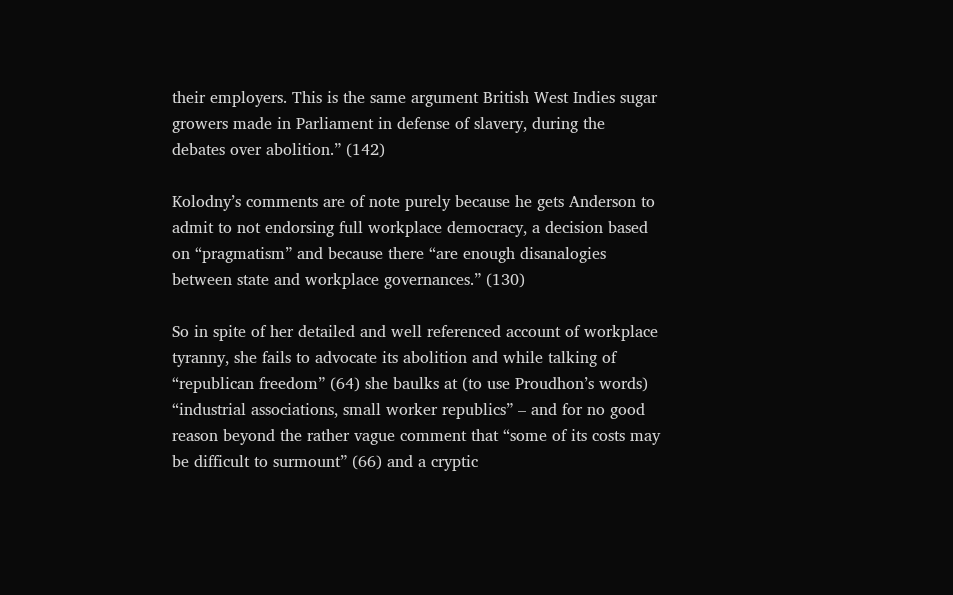their employers. This is the same argument British West Indies sugar growers made in Parliament in defense of slavery, during the debates over abolition.” (142)

Kolodny’s comments are of note purely because he gets Anderson to admit to not endorsing full workplace democracy, a decision based on “pragmatism” and because there “are enough disanalogies between state and workplace governances.” (130)

So in spite of her detailed and well referenced account of workplace tyranny, she fails to advocate its abolition and while talking of “republican freedom” (64) she baulks at (to use Proudhon’s words) “industrial associations, small worker republics” – and for no good reason beyond the rather vague comment that “some of its costs may be difficult to surmount” (66) and a cryptic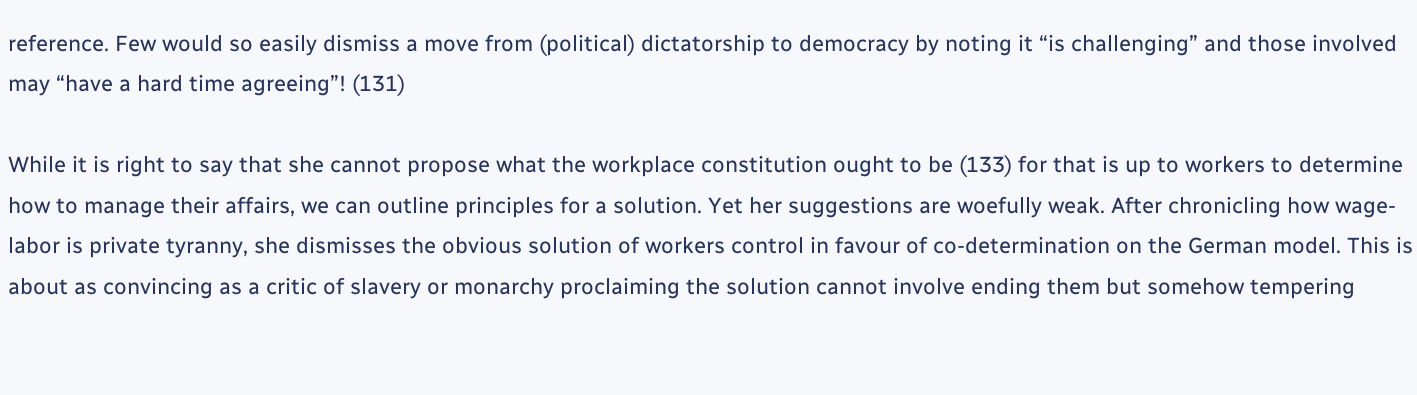reference. Few would so easily dismiss a move from (political) dictatorship to democracy by noting it “is challenging” and those involved may “have a hard time agreeing”! (131)

While it is right to say that she cannot propose what the workplace constitution ought to be (133) for that is up to workers to determine how to manage their affairs, we can outline principles for a solution. Yet her suggestions are woefully weak. After chronicling how wage-labor is private tyranny, she dismisses the obvious solution of workers control in favour of co-determination on the German model. This is about as convincing as a critic of slavery or monarchy proclaiming the solution cannot involve ending them but somehow tempering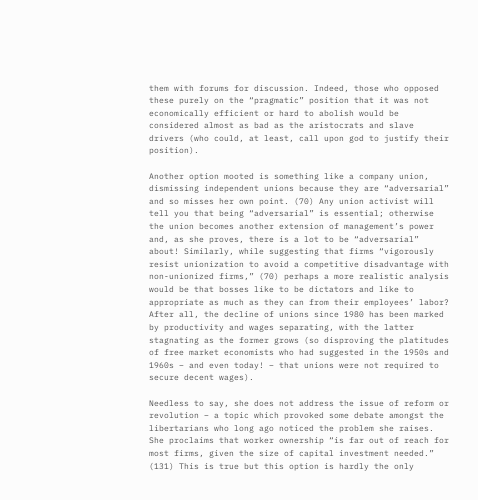them with forums for discussion. Indeed, those who opposed these purely on the “pragmatic” position that it was not economically efficient or hard to abolish would be considered almost as bad as the aristocrats and slave drivers (who could, at least, call upon god to justify their position).

Another option mooted is something like a company union, dismissing independent unions because they are “adversarial” and so misses her own point. (70) Any union activist will tell you that being “adversarial” is essential; otherwise the union becomes another extension of management’s power and, as she proves, there is a lot to be “adversarial” about! Similarly, while suggesting that firms “vigorously resist unionization to avoid a competitive disadvantage with non-unionized firms,” (70) perhaps a more realistic analysis would be that bosses like to be dictators and like to appropriate as much as they can from their employees’ labor? After all, the decline of unions since 1980 has been marked by productivity and wages separating, with the latter stagnating as the former grows (so disproving the platitudes of free market economists who had suggested in the 1950s and 1960s – and even today! – that unions were not required to secure decent wages).

Needless to say, she does not address the issue of reform or revolution – a topic which provoked some debate amongst the libertarians who long ago noticed the problem she raises. She proclaims that worker ownership “is far out of reach for most firms, given the size of capital investment needed.” (131) This is true but this option is hardly the only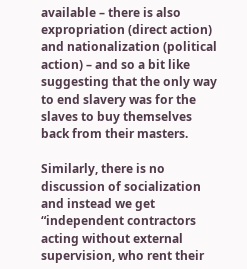available – there is also expropriation (direct action) and nationalization (political action) – and so a bit like suggesting that the only way to end slavery was for the slaves to buy themselves back from their masters.

Similarly, there is no discussion of socialization and instead we get “independent contractors acting without external supervision, who rent their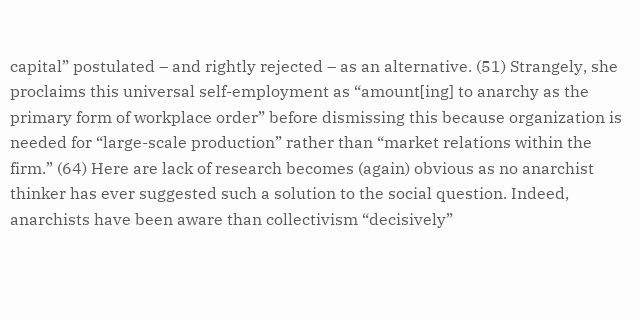capital” postulated – and rightly rejected – as an alternative. (51) Strangely, she proclaims this universal self-employment as “amount[ing] to anarchy as the primary form of workplace order” before dismissing this because organization is needed for “large-scale production” rather than “market relations within the firm.” (64) Here are lack of research becomes (again) obvious as no anarchist thinker has ever suggested such a solution to the social question. Indeed, anarchists have been aware than collectivism “decisively”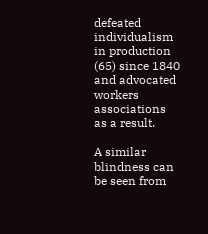defeated individualism in production (65) since 1840 and advocated workers associations as a result.

A similar blindness can be seen from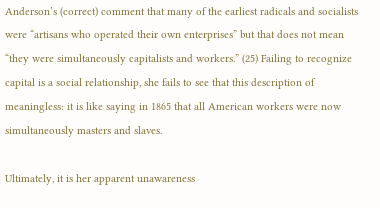Anderson’s (correct) comment that many of the earliest radicals and socialists were “artisans who operated their own enterprises” but that does not mean “they were simultaneously capitalists and workers.” (25) Failing to recognize capital is a social relationship, she fails to see that this description of meaningless: it is like saying in 1865 that all American workers were now simultaneously masters and slaves.

Ultimately, it is her apparent unawareness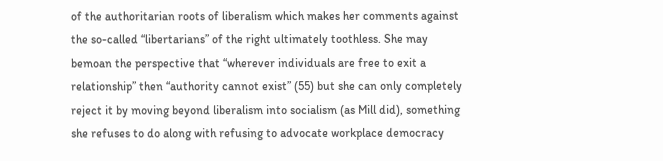of the authoritarian roots of liberalism which makes her comments against the so-called “libertarians” of the right ultimately toothless. She may bemoan the perspective that “wherever individuals are free to exit a relationship” then “authority cannot exist” (55) but she can only completely reject it by moving beyond liberalism into socialism (as Mill did), something she refuses to do along with refusing to advocate workplace democracy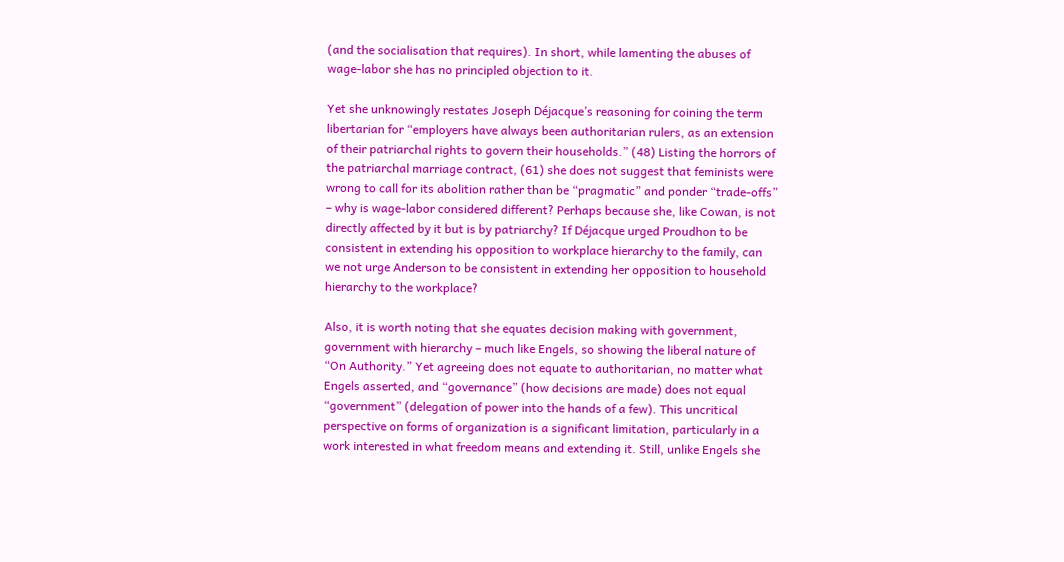(and the socialisation that requires). In short, while lamenting the abuses of wage-labor she has no principled objection to it.

Yet she unknowingly restates Joseph Déjacque’s reasoning for coining the term libertarian for “employers have always been authoritarian rulers, as an extension of their patriarchal rights to govern their households.” (48) Listing the horrors of the patriarchal marriage contract, (61) she does not suggest that feminists were wrong to call for its abolition rather than be “pragmatic” and ponder “trade-offs” – why is wage-labor considered different? Perhaps because she, like Cowan, is not directly affected by it but is by patriarchy? If Déjacque urged Proudhon to be consistent in extending his opposition to workplace hierarchy to the family, can we not urge Anderson to be consistent in extending her opposition to household hierarchy to the workplace?

Also, it is worth noting that she equates decision making with government, government with hierarchy – much like Engels, so showing the liberal nature of “On Authority.” Yet agreeing does not equate to authoritarian, no matter what Engels asserted, and “governance” (how decisions are made) does not equal “government” (delegation of power into the hands of a few). This uncritical perspective on forms of organization is a significant limitation, particularly in a work interested in what freedom means and extending it. Still, unlike Engels she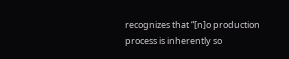recognizes that “[n]o production process is inherently so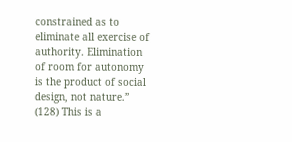constrained as to eliminate all exercise of authority. Elimination of room for autonomy is the product of social design, not nature.” (128) This is a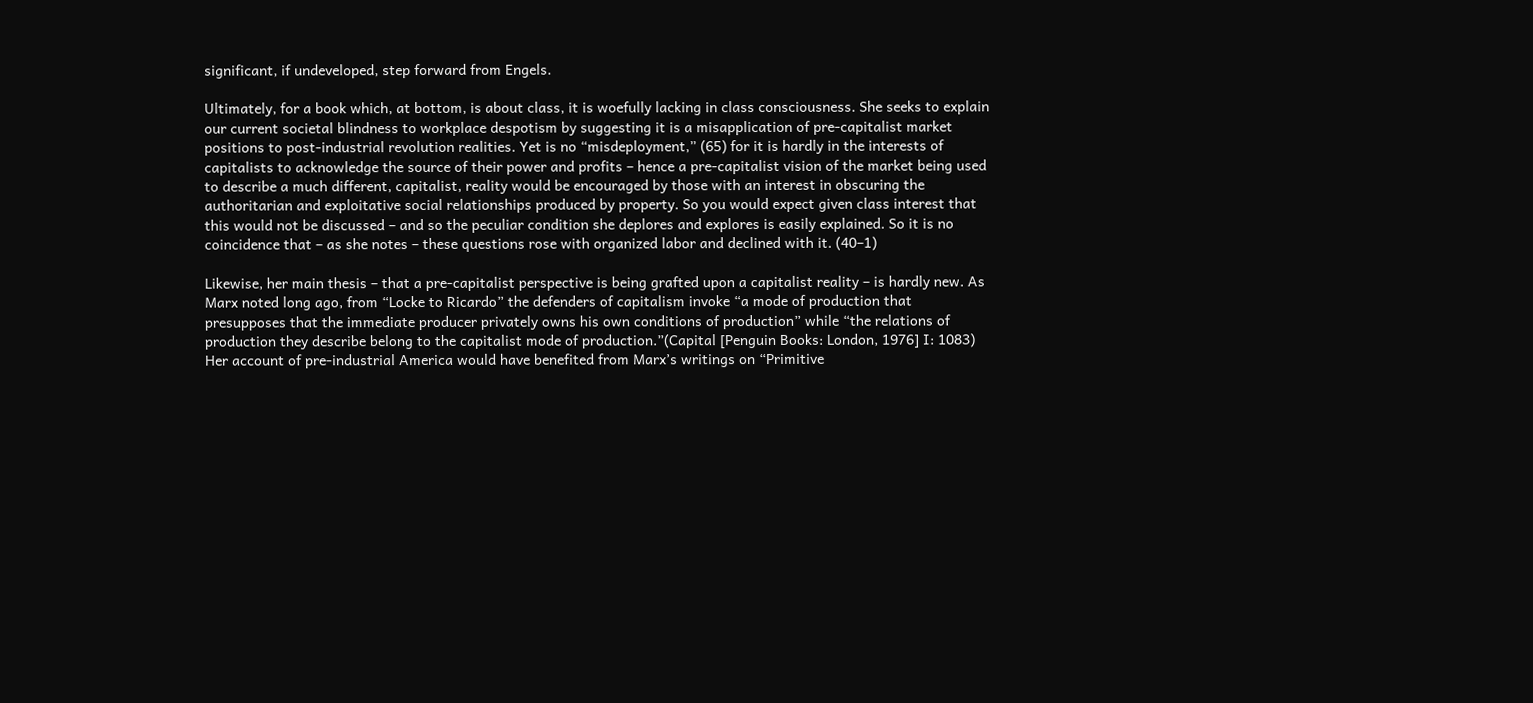significant, if undeveloped, step forward from Engels.

Ultimately, for a book which, at bottom, is about class, it is woefully lacking in class consciousness. She seeks to explain our current societal blindness to workplace despotism by suggesting it is a misapplication of pre-capitalist market positions to post-industrial revolution realities. Yet is no “misdeployment,” (65) for it is hardly in the interests of capitalists to acknowledge the source of their power and profits – hence a pre-capitalist vision of the market being used to describe a much different, capitalist, reality would be encouraged by those with an interest in obscuring the authoritarian and exploitative social relationships produced by property. So you would expect given class interest that this would not be discussed – and so the peculiar condition she deplores and explores is easily explained. So it is no coincidence that – as she notes – these questions rose with organized labor and declined with it. (40–1)

Likewise, her main thesis – that a pre-capitalist perspective is being grafted upon a capitalist reality – is hardly new. As Marx noted long ago, from “Locke to Ricardo” the defenders of capitalism invoke “a mode of production that presupposes that the immediate producer privately owns his own conditions of production” while “the relations of production they describe belong to the capitalist mode of production.”(Capital [Penguin Books: London, 1976] I: 1083) Her account of pre-industrial America would have benefited from Marx’s writings on “Primitive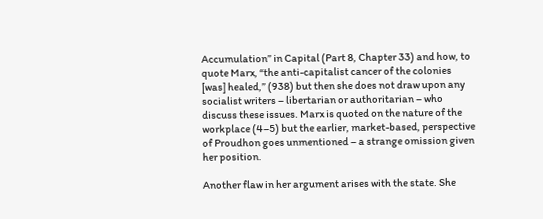Accumulation” in Capital (Part 8, Chapter 33) and how, to quote Marx, “the anti-capitalist cancer of the colonies [was] healed,” (938) but then she does not draw upon any socialist writers – libertarian or authoritarian – who discuss these issues. Marx is quoted on the nature of the workplace (4–5) but the earlier, market-based, perspective of Proudhon goes unmentioned – a strange omission given her position.

Another flaw in her argument arises with the state. She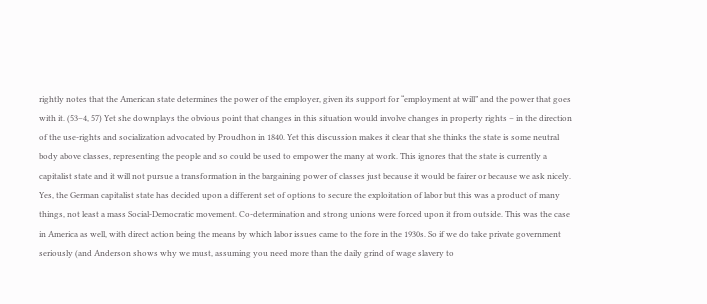rightly notes that the American state determines the power of the employer, given its support for “employment at will” and the power that goes with it. (53–4, 57) Yet she downplays the obvious point that changes in this situation would involve changes in property rights – in the direction of the use-rights and socialization advocated by Proudhon in 1840. Yet this discussion makes it clear that she thinks the state is some neutral body above classes, representing the people and so could be used to empower the many at work. This ignores that the state is currently a capitalist state and it will not pursue a transformation in the bargaining power of classes just because it would be fairer or because we ask nicely. Yes, the German capitalist state has decided upon a different set of options to secure the exploitation of labor but this was a product of many things, not least a mass Social-Democratic movement. Co-determination and strong unions were forced upon it from outside. This was the case in America as well, with direct action being the means by which labor issues came to the fore in the 1930s. So if we do take private government seriously (and Anderson shows why we must, assuming you need more than the daily grind of wage slavery to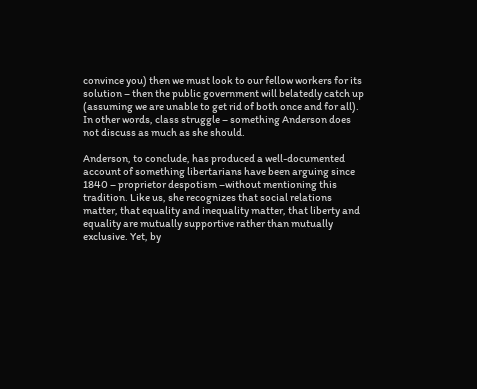convince you) then we must look to our fellow workers for its solution – then the public government will belatedly catch up (assuming we are unable to get rid of both once and for all). In other words, class struggle – something Anderson does not discuss as much as she should.

Anderson, to conclude, has produced a well-documented account of something libertarians have been arguing since 1840 – proprietor despotism –without mentioning this tradition. Like us, she recognizes that social relations matter, that equality and inequality matter, that liberty and equality are mutually supportive rather than mutually exclusive. Yet, by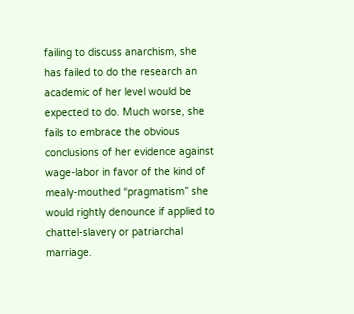failing to discuss anarchism, she has failed to do the research an academic of her level would be expected to do. Much worse, she fails to embrace the obvious conclusions of her evidence against wage-labor in favor of the kind of mealy-mouthed “pragmatism” she would rightly denounce if applied to chattel-slavery or patriarchal marriage.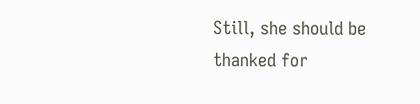Still, she should be thanked for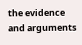the evidence and arguments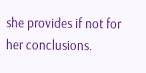she provides if not for her conclusions.